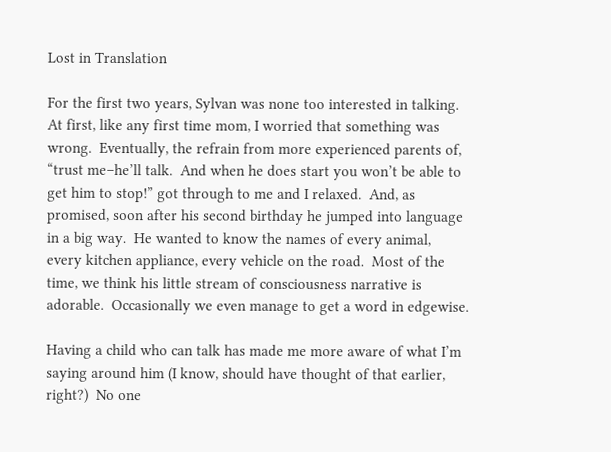Lost in Translation

For the first two years, Sylvan was none too interested in talking.  At first, like any first time mom, I worried that something was wrong.  Eventually, the refrain from more experienced parents of, “trust me–he’ll talk.  And when he does start you won’t be able to get him to stop!” got through to me and I relaxed.  And, as promised, soon after his second birthday he jumped into language in a big way.  He wanted to know the names of every animal, every kitchen appliance, every vehicle on the road.  Most of the time, we think his little stream of consciousness narrative is adorable.  Occasionally we even manage to get a word in edgewise.

Having a child who can talk has made me more aware of what I’m saying around him (I know, should have thought of that earlier, right?)  No one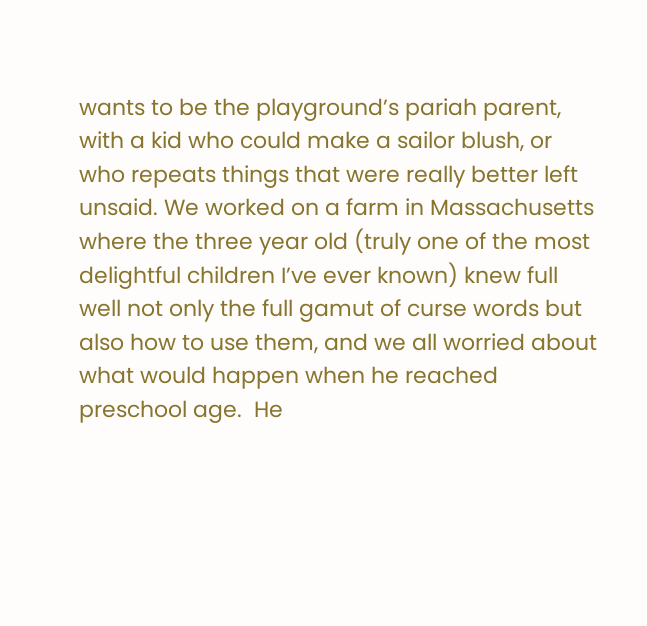wants to be the playground’s pariah parent, with a kid who could make a sailor blush, or who repeats things that were really better left unsaid. We worked on a farm in Massachusetts where the three year old (truly one of the most delightful children I’ve ever known) knew full well not only the full gamut of curse words but also how to use them, and we all worried about what would happen when he reached preschool age.  He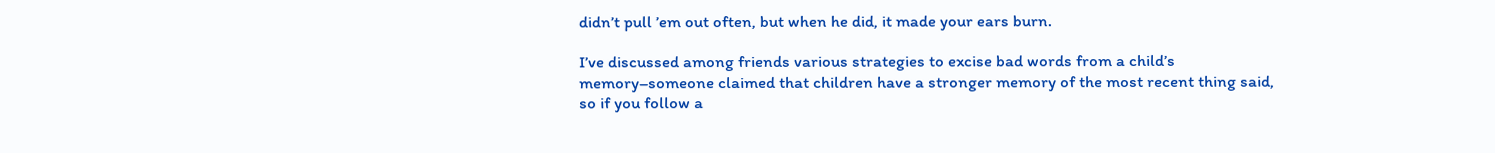didn’t pull ’em out often, but when he did, it made your ears burn.

I’ve discussed among friends various strategies to excise bad words from a child’s memory–someone claimed that children have a stronger memory of the most recent thing said, so if you follow a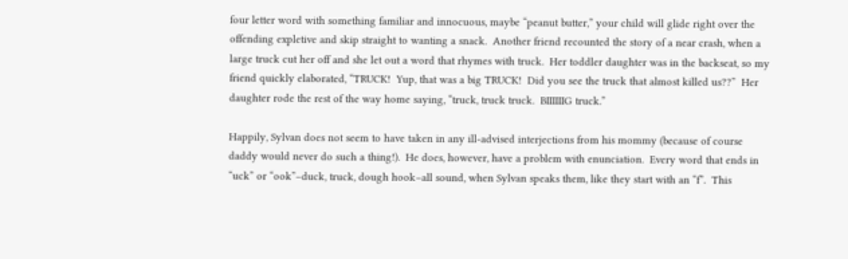four letter word with something familiar and innocuous, maybe “peanut butter,” your child will glide right over the offending expletive and skip straight to wanting a snack.  Another friend recounted the story of a near crash, when a large truck cut her off and she let out a word that rhymes with truck.  Her toddler daughter was in the backseat, so my friend quickly elaborated, “TRUCK!  Yup, that was a big TRUCK!  Did you see the truck that almost killed us??”  Her daughter rode the rest of the way home saying, “truck, truck truck.  BIIIIIIG truck.”

Happily, Sylvan does not seem to have taken in any ill-advised interjections from his mommy (because of course daddy would never do such a thing!).  He does, however, have a problem with enunciation.  Every word that ends in “uck” or “ook”–duck, truck, dough hook–all sound, when Sylvan speaks them, like they start with an “f”.  This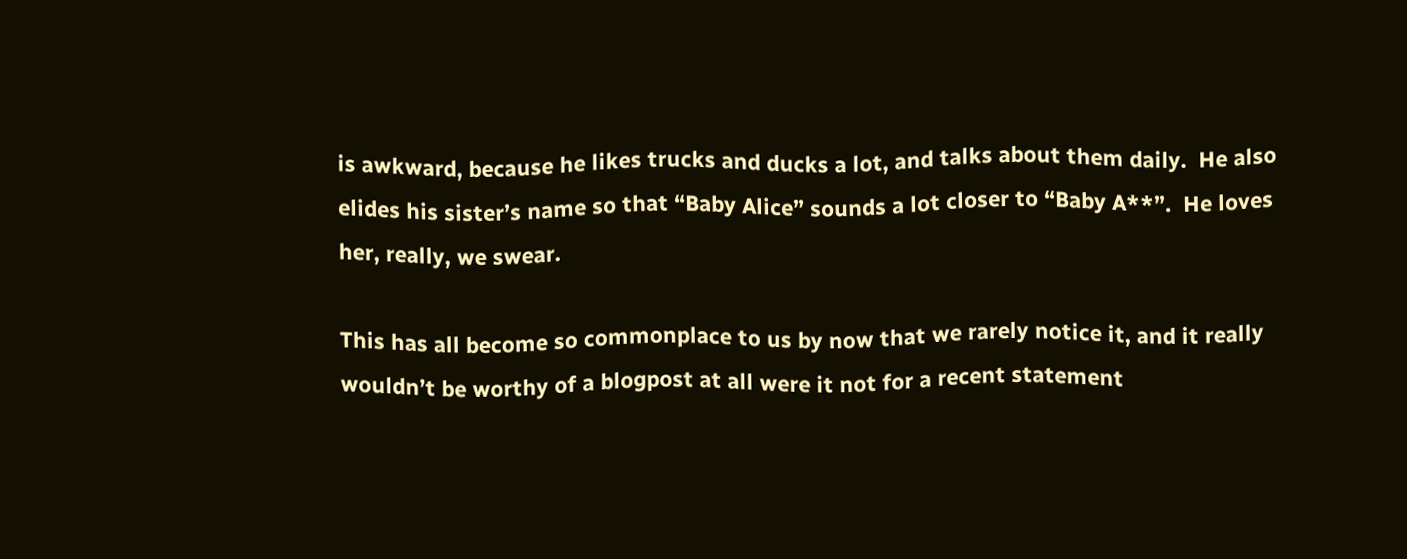is awkward, because he likes trucks and ducks a lot, and talks about them daily.  He also elides his sister’s name so that “Baby Alice” sounds a lot closer to “Baby A**”.  He loves her, really, we swear.

This has all become so commonplace to us by now that we rarely notice it, and it really wouldn’t be worthy of a blogpost at all were it not for a recent statement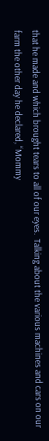that he made and which brought tears to all of our eyes.  Talking about the various machines and cars on our farm the other day he declared, “Mommy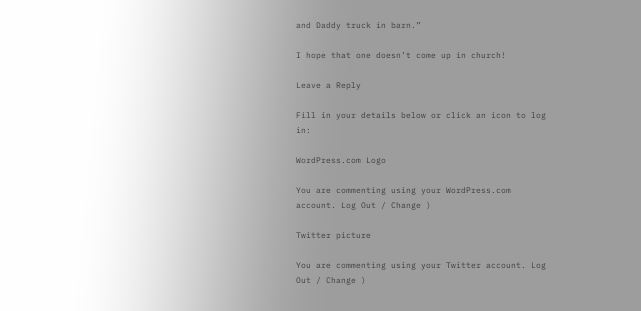and Daddy truck in barn.”

I hope that one doesn’t come up in church!

Leave a Reply

Fill in your details below or click an icon to log in:

WordPress.com Logo

You are commenting using your WordPress.com account. Log Out / Change )

Twitter picture

You are commenting using your Twitter account. Log Out / Change )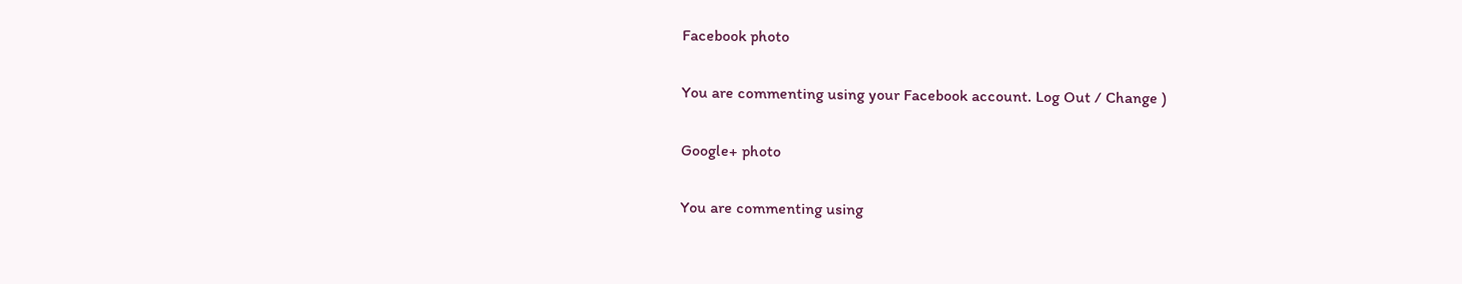Facebook photo

You are commenting using your Facebook account. Log Out / Change )

Google+ photo

You are commenting using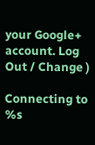your Google+ account. Log Out / Change )

Connecting to %s